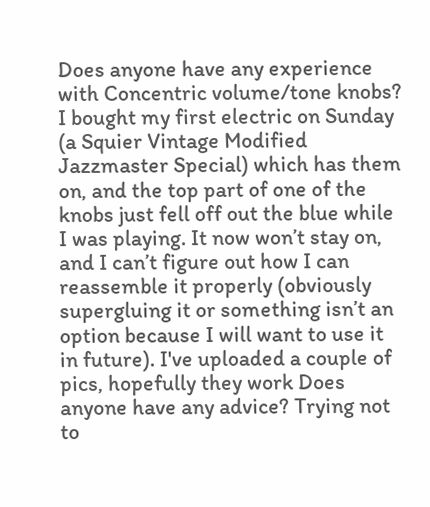Does anyone have any experience with Concentric volume/tone knobs? I bought my first electric on Sunday (a Squier Vintage Modified Jazzmaster Special) which has them on, and the top part of one of the knobs just fell off out the blue while I was playing. It now won’t stay on, and I can’t figure out how I can reassemble it properly (obviously supergluing it or something isn’t an option because I will want to use it in future). I've uploaded a couple of pics, hopefully they work Does anyone have any advice? Trying not to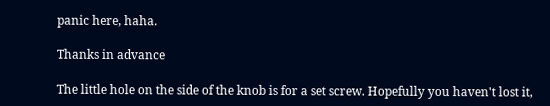panic here, haha.

Thanks in advance

The little hole on the side of the knob is for a set screw. Hopefully you haven't lost it,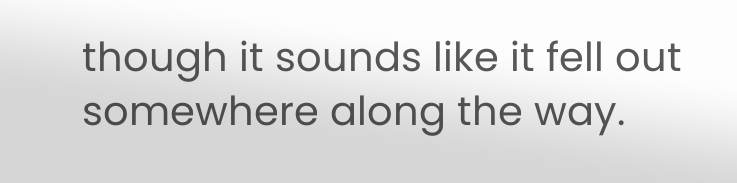though it sounds like it fell out somewhere along the way.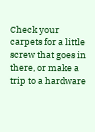Check your carpets for a little screw that goes in there, or make a trip to a hardware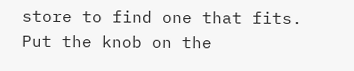store to find one that fits. Put the knob on the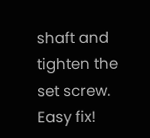shaft and tighten the set screw. Easy fix!